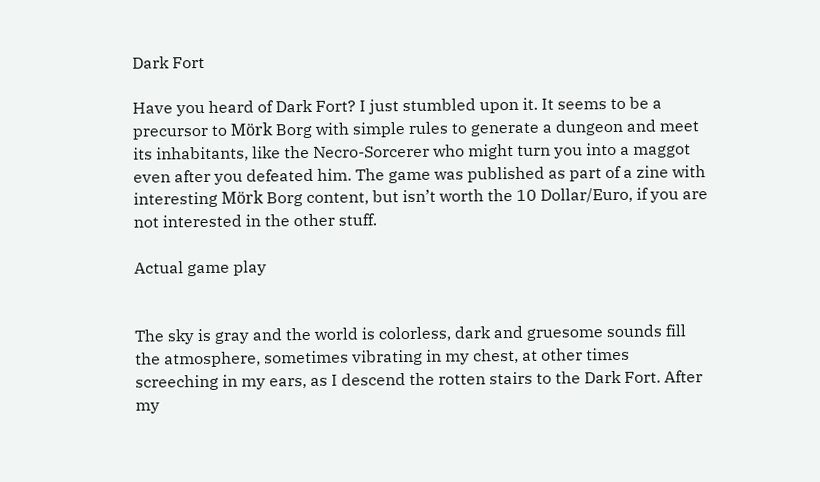Dark Fort

Have you heard of Dark Fort? I just stumbled upon it. It seems to be a precursor to Mörk Borg with simple rules to generate a dungeon and meet its inhabitants, like the Necro-Sorcerer who might turn you into a maggot even after you defeated him. The game was published as part of a zine with interesting Mörk Borg content, but isn’t worth the 10 Dollar/Euro, if you are not interested in the other stuff.

Actual game play


The sky is gray and the world is colorless, dark and gruesome sounds fill the atmosphere, sometimes vibrating in my chest, at other times screeching in my ears, as I descend the rotten stairs to the Dark Fort. After my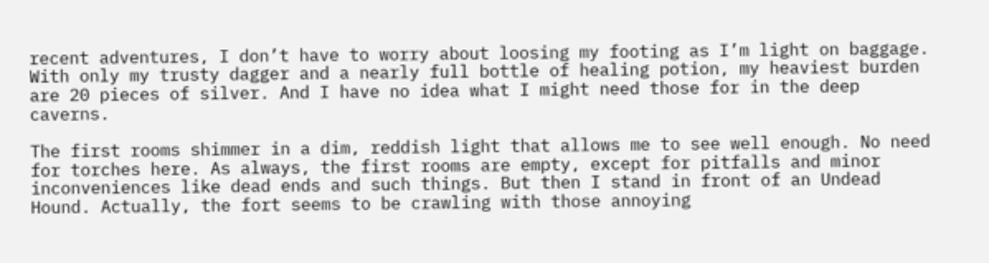recent adventures, I don’t have to worry about loosing my footing as I’m light on baggage. With only my trusty dagger and a nearly full bottle of healing potion, my heaviest burden are 20 pieces of silver. And I have no idea what I might need those for in the deep caverns.

The first rooms shimmer in a dim, reddish light that allows me to see well enough. No need for torches here. As always, the first rooms are empty, except for pitfalls and minor inconveniences like dead ends and such things. But then I stand in front of an Undead Hound. Actually, the fort seems to be crawling with those annoying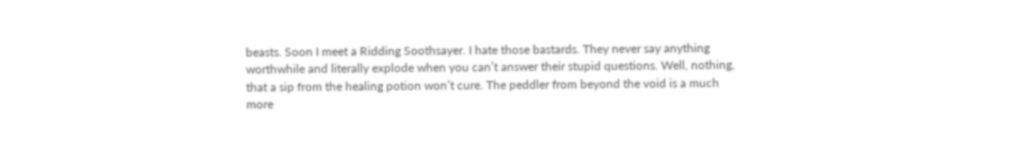beasts. Soon I meet a Ridding Soothsayer. I hate those bastards. They never say anything worthwhile and literally explode when you can’t answer their stupid questions. Well, nothing, that a sip from the healing potion won’t cure. The peddler from beyond the void is a much more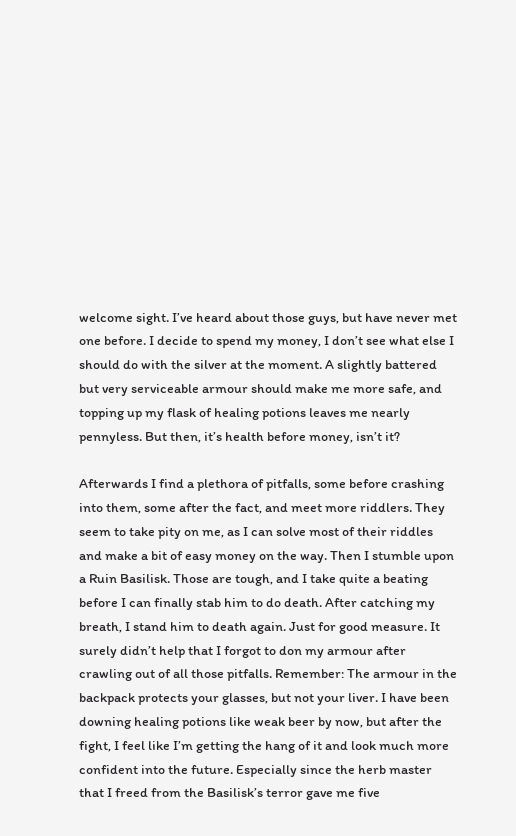welcome sight. I’ve heard about those guys, but have never met one before. I decide to spend my money, I don’t see what else I should do with the silver at the moment. A slightly battered but very serviceable armour should make me more safe, and topping up my flask of healing potions leaves me nearly pennyless. But then, it’s health before money, isn’t it?

Afterwards I find a plethora of pitfalls, some before crashing into them, some after the fact, and meet more riddlers. They seem to take pity on me, as I can solve most of their riddles and make a bit of easy money on the way. Then I stumble upon a Ruin Basilisk. Those are tough, and I take quite a beating before I can finally stab him to do death. After catching my breath, I stand him to death again. Just for good measure. It surely didn’t help that I forgot to don my armour after crawling out of all those pitfalls. Remember: The armour in the backpack protects your glasses, but not your liver. I have been downing healing potions like weak beer by now, but after the fight, I feel like I’m getting the hang of it and look much more confident into the future. Especially since the herb master that I freed from the Basilisk’s terror gave me five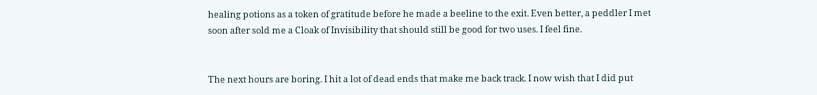healing potions as a token of gratitude before he made a beeline to the exit. Even better, a peddler I met soon after sold me a Cloak of Invisibility that should still be good for two uses. I feel fine.


The next hours are boring. I hit a lot of dead ends that make me back track. I now wish that I did put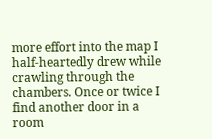more effort into the map I half-heartedly drew while crawling through the chambers. Once or twice I find another door in a room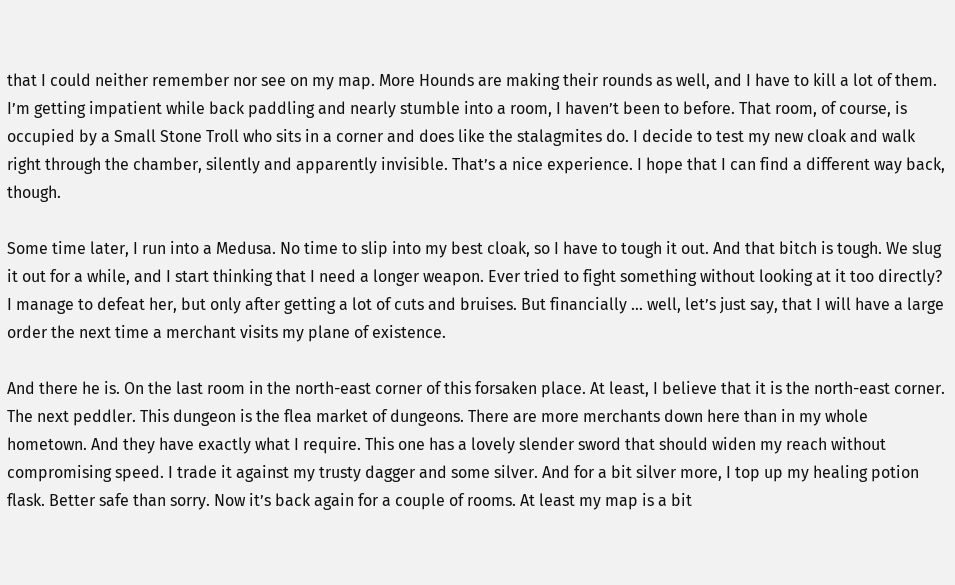that I could neither remember nor see on my map. More Hounds are making their rounds as well, and I have to kill a lot of them. I’m getting impatient while back paddling and nearly stumble into a room, I haven’t been to before. That room, of course, is occupied by a Small Stone Troll who sits in a corner and does like the stalagmites do. I decide to test my new cloak and walk right through the chamber, silently and apparently invisible. That’s a nice experience. I hope that I can find a different way back, though.

Some time later, I run into a Medusa. No time to slip into my best cloak, so I have to tough it out. And that bitch is tough. We slug it out for a while, and I start thinking that I need a longer weapon. Ever tried to fight something without looking at it too directly? I manage to defeat her, but only after getting a lot of cuts and bruises. But financially … well, let’s just say, that I will have a large order the next time a merchant visits my plane of existence.

And there he is. On the last room in the north-east corner of this forsaken place. At least, I believe that it is the north-east corner. The next peddler. This dungeon is the flea market of dungeons. There are more merchants down here than in my whole hometown. And they have exactly what I require. This one has a lovely slender sword that should widen my reach without compromising speed. I trade it against my trusty dagger and some silver. And for a bit silver more, I top up my healing potion flask. Better safe than sorry. Now it’s back again for a couple of rooms. At least my map is a bit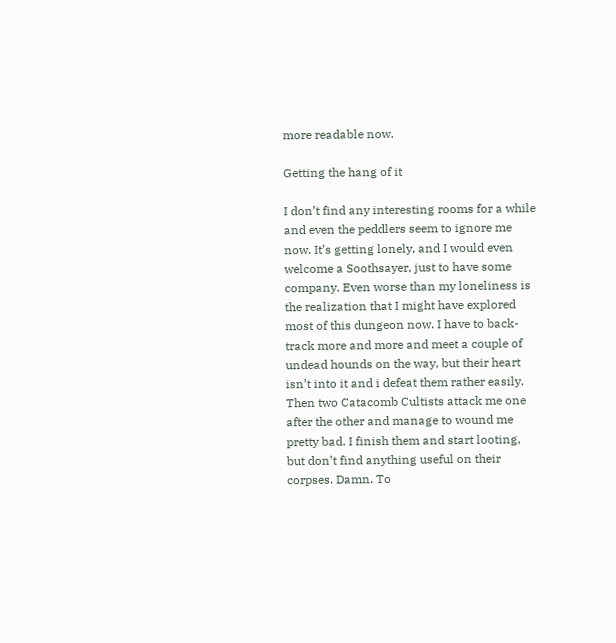more readable now.

Getting the hang of it

I don’t find any interesting rooms for a while and even the peddlers seem to ignore me now. It’s getting lonely, and I would even welcome a Soothsayer, just to have some company. Even worse than my loneliness is the realization that I might have explored most of this dungeon now. I have to back-track more and more and meet a couple of undead hounds on the way, but their heart isn’t into it and i defeat them rather easily. Then two Catacomb Cultists attack me one after the other and manage to wound me pretty bad. I finish them and start looting, but don’t find anything useful on their corpses. Damn. To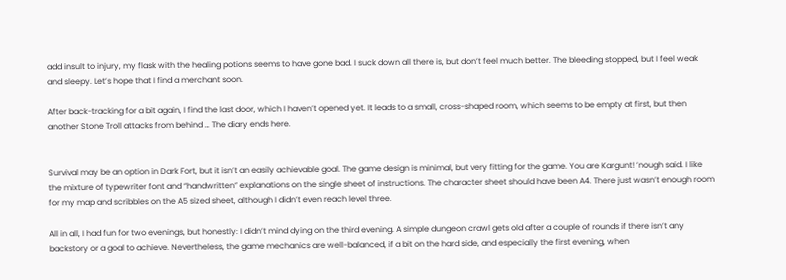add insult to injury, my flask with the healing potions seems to have gone bad. I suck down all there is, but don’t feel much better. The bleeding stopped, but I feel weak and sleepy. Let’s hope that I find a merchant soon.

After back-tracking for a bit again, I find the last door, which I haven’t opened yet. It leads to a small, cross-shaped room, which seems to be empty at first, but then another Stone Troll attacks from behind … The diary ends here.


Survival may be an option in Dark Fort, but it isn’t an easily achievable goal. The game design is minimal, but very fitting for the game. You are Kargunt! ’nough said. I like the mixture of typewriter font and “handwritten” explanations on the single sheet of instructions. The character sheet should have been A4. There just wasn’t enough room for my map and scribbles on the A5 sized sheet, although I didn’t even reach level three.

All in all, I had fun for two evenings, but honestly: I didn’t mind dying on the third evening. A simple dungeon crawl gets old after a couple of rounds if there isn’t any backstory or a goal to achieve. Nevertheless, the game mechanics are well-balanced, if a bit on the hard side, and especially the first evening, when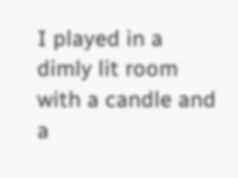I played in a dimly lit room with a candle and a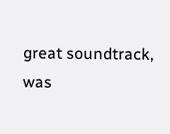great soundtrack, was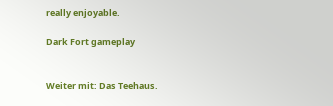really enjoyable.

Dark Fort gameplay


Weiter mit: Das Teehaus.